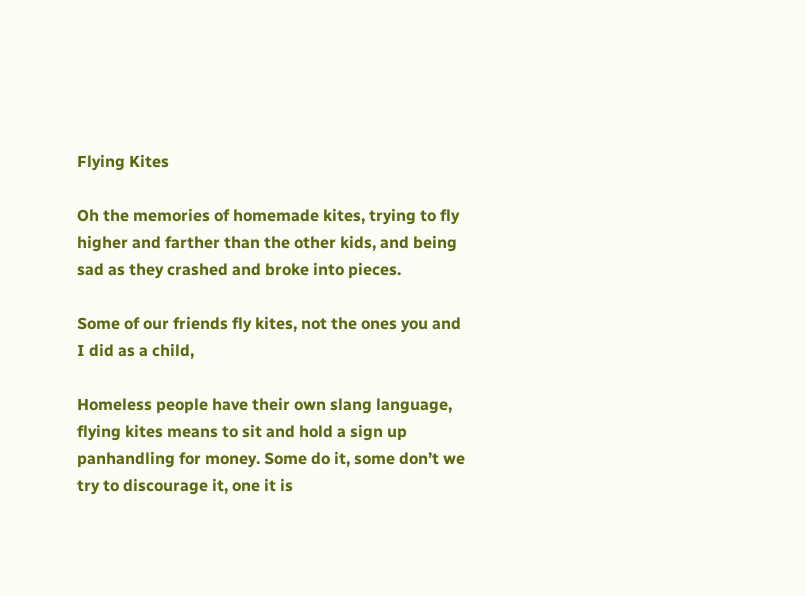Flying Kites

Oh the memories of homemade kites, trying to fly higher and farther than the other kids, and being sad as they crashed and broke into pieces.

Some of our friends fly kites, not the ones you and I did as a child,

Homeless people have their own slang language, flying kites means to sit and hold a sign up panhandling for money. Some do it, some don’t we try to discourage it, one it is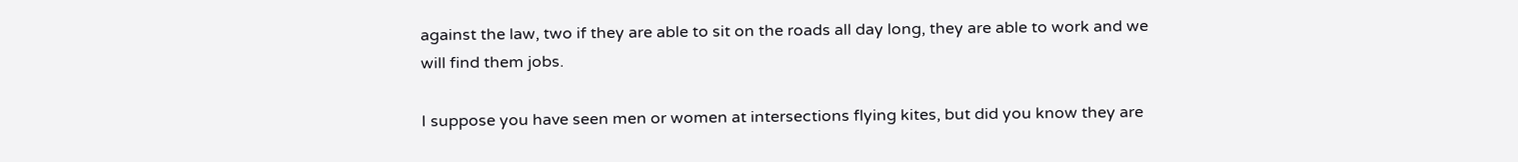against the law, two if they are able to sit on the roads all day long, they are able to work and we will find them jobs.

I suppose you have seen men or women at intersections flying kites, but did you know they are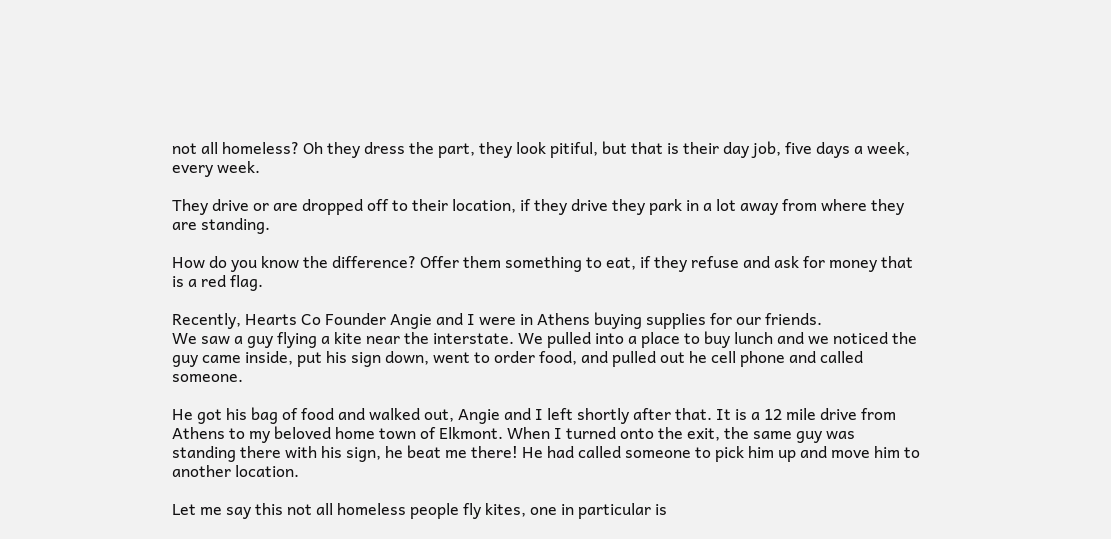not all homeless? Oh they dress the part, they look pitiful, but that is their day job, five days a week, every week.

They drive or are dropped off to their location, if they drive they park in a lot away from where they are standing.

How do you know the difference? Offer them something to eat, if they refuse and ask for money that is a red flag.

Recently, Hearts Co Founder Angie and I were in Athens buying supplies for our friends.
We saw a guy flying a kite near the interstate. We pulled into a place to buy lunch and we noticed the guy came inside, put his sign down, went to order food, and pulled out he cell phone and called someone.

He got his bag of food and walked out, Angie and I left shortly after that. It is a 12 mile drive from Athens to my beloved home town of Elkmont. When I turned onto the exit, the same guy was standing there with his sign, he beat me there! He had called someone to pick him up and move him to another location.

Let me say this not all homeless people fly kites, one in particular is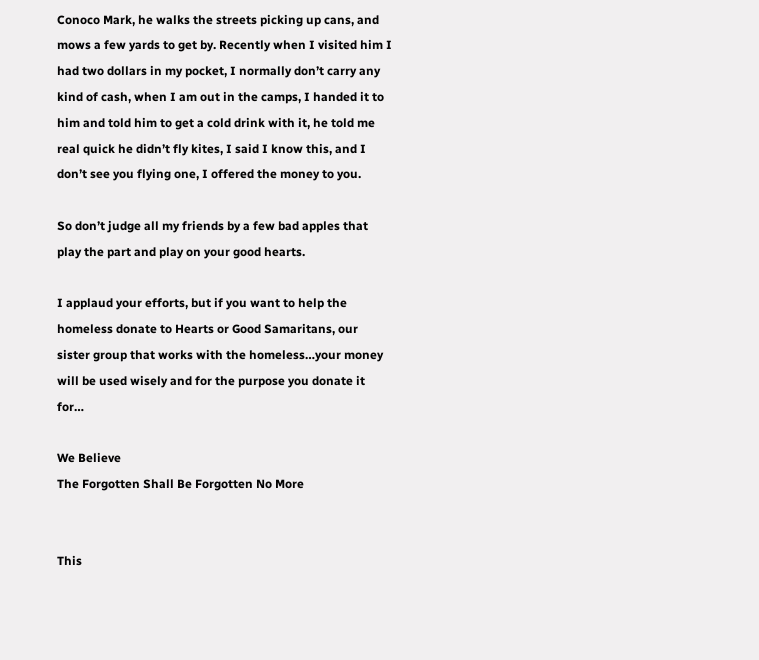Conoco Mark, he walks the streets picking up cans, and mows a few yards to get by. Recently when I visited him I had two dollars in my pocket, I normally don’t carry any kind of cash, when I am out in the camps, I handed it to him and told him to get a cold drink with it, he told me real quick he didn’t fly kites, I said I know this, and I don’t see you flying one, I offered the money to you.

So don’t judge all my friends by a few bad apples that play the part and play on your good hearts.

I applaud your efforts, but if you want to help the homeless donate to Hearts or Good Samaritans, our sister group that works with the homeless…your money will be used wisely and for the purpose you donate it for…

We Believe
The Forgotten Shall Be Forgotten No More


This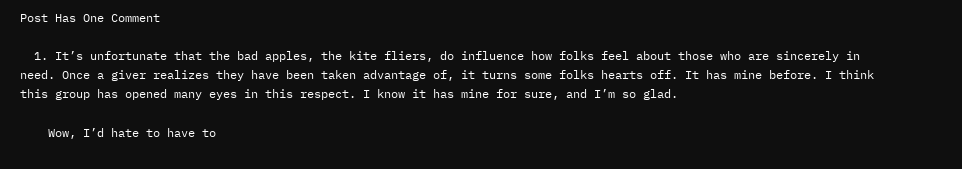Post Has One Comment

  1. It’s unfortunate that the bad apples, the kite fliers, do influence how folks feel about those who are sincerely in need. Once a giver realizes they have been taken advantage of, it turns some folks hearts off. It has mine before. I think this group has opened many eyes in this respect. I know it has mine for sure, and I’m so glad.

    Wow, I’d hate to have to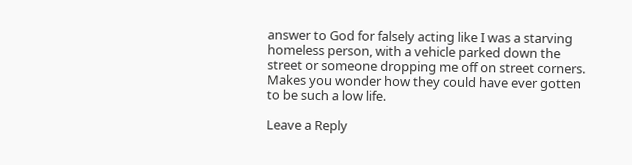answer to God for falsely acting like I was a starving homeless person, with a vehicle parked down the street or someone dropping me off on street corners. Makes you wonder how they could have ever gotten to be such a low life.

Leave a Reply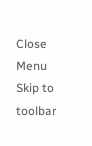Close Menu
Skip to toolbar